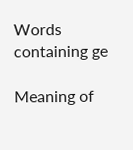Words containing ge

Meaning of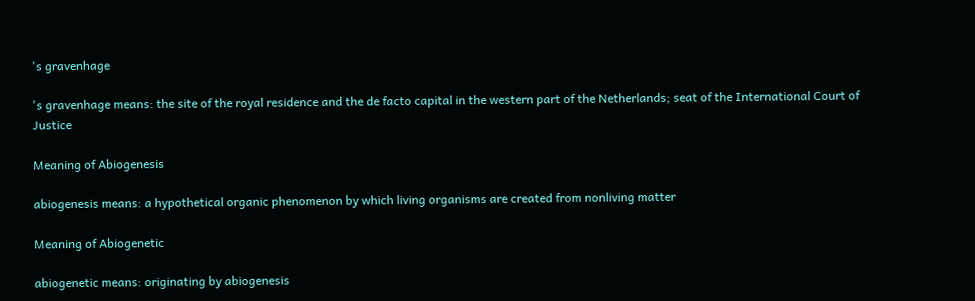's gravenhage

's gravenhage means: the site of the royal residence and the de facto capital in the western part of the Netherlands; seat of the International Court of Justice

Meaning of Abiogenesis

abiogenesis means: a hypothetical organic phenomenon by which living organisms are created from nonliving matter

Meaning of Abiogenetic

abiogenetic means: originating by abiogenesis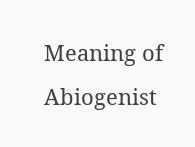Meaning of Abiogenist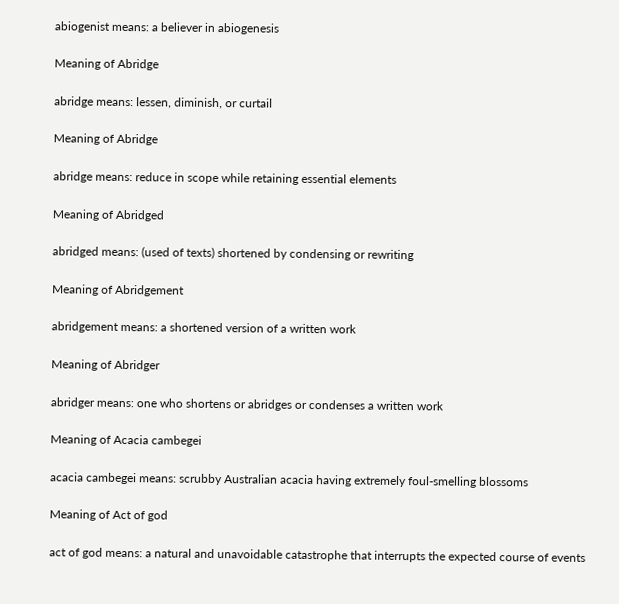abiogenist means: a believer in abiogenesis

Meaning of Abridge

abridge means: lessen, diminish, or curtail

Meaning of Abridge

abridge means: reduce in scope while retaining essential elements

Meaning of Abridged

abridged means: (used of texts) shortened by condensing or rewriting

Meaning of Abridgement

abridgement means: a shortened version of a written work

Meaning of Abridger

abridger means: one who shortens or abridges or condenses a written work

Meaning of Acacia cambegei

acacia cambegei means: scrubby Australian acacia having extremely foul-smelling blossoms

Meaning of Act of god

act of god means: a natural and unavoidable catastrophe that interrupts the expected course of events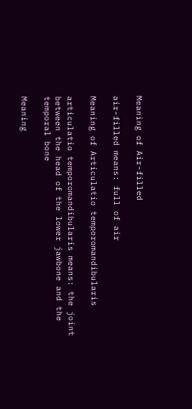Meaning of Air-filled

air-filled means: full of air

Meaning of Articulatio temporomandibularis

articulatio temporomandibularis means: the joint between the head of the lower jawbone and the temporal bone

Meaning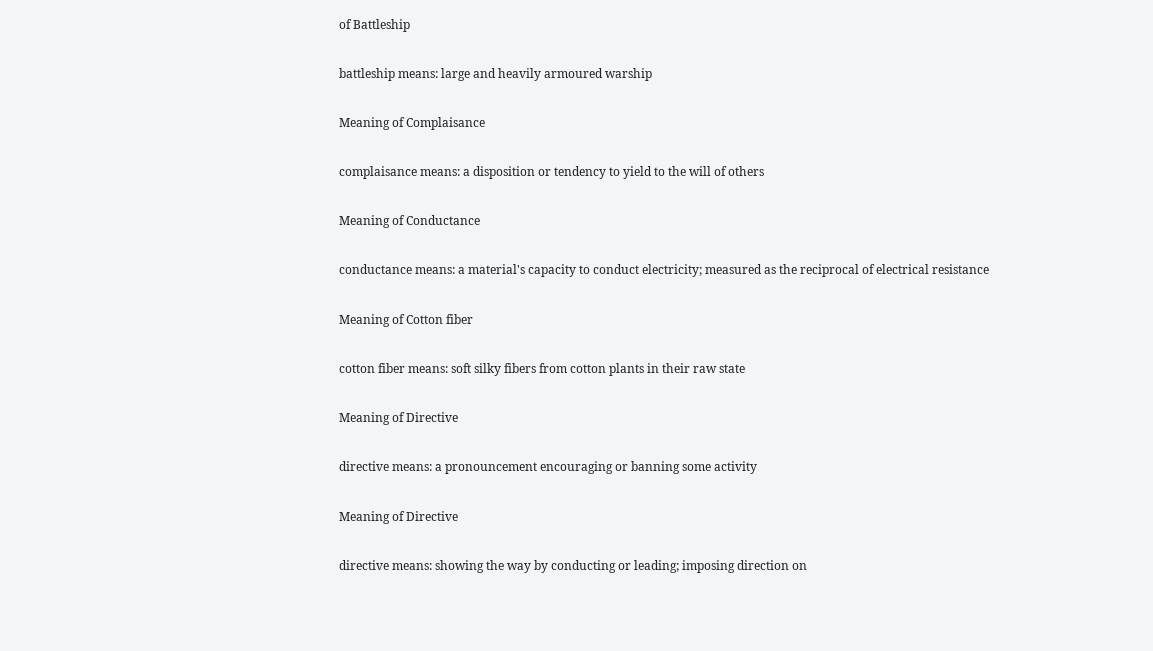of Battleship

battleship means: large and heavily armoured warship

Meaning of Complaisance

complaisance means: a disposition or tendency to yield to the will of others

Meaning of Conductance

conductance means: a material's capacity to conduct electricity; measured as the reciprocal of electrical resistance

Meaning of Cotton fiber

cotton fiber means: soft silky fibers from cotton plants in their raw state

Meaning of Directive

directive means: a pronouncement encouraging or banning some activity

Meaning of Directive

directive means: showing the way by conducting or leading; imposing direction on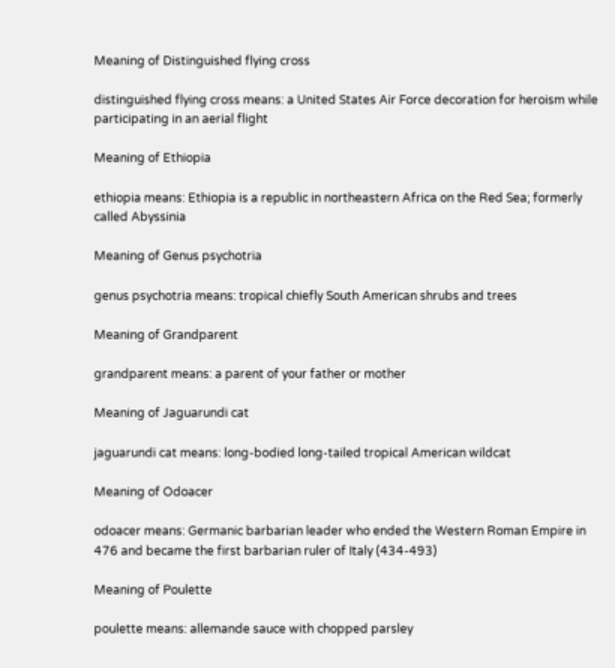Meaning of Distinguished flying cross

distinguished flying cross means: a United States Air Force decoration for heroism while participating in an aerial flight

Meaning of Ethiopia

ethiopia means: Ethiopia is a republic in northeastern Africa on the Red Sea; formerly called Abyssinia

Meaning of Genus psychotria

genus psychotria means: tropical chiefly South American shrubs and trees

Meaning of Grandparent

grandparent means: a parent of your father or mother

Meaning of Jaguarundi cat

jaguarundi cat means: long-bodied long-tailed tropical American wildcat

Meaning of Odoacer

odoacer means: Germanic barbarian leader who ended the Western Roman Empire in 476 and became the first barbarian ruler of Italy (434-493)

Meaning of Poulette

poulette means: allemande sauce with chopped parsley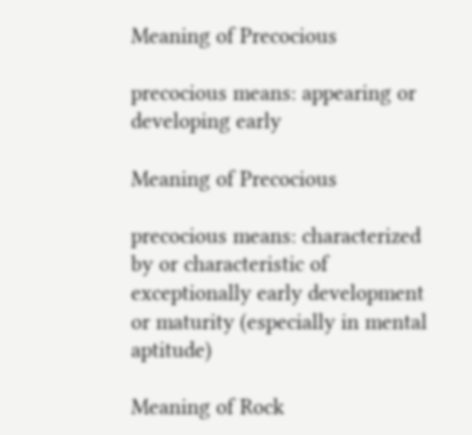Meaning of Precocious

precocious means: appearing or developing early

Meaning of Precocious

precocious means: characterized by or characteristic of exceptionally early development or maturity (especially in mental aptitude)

Meaning of Rock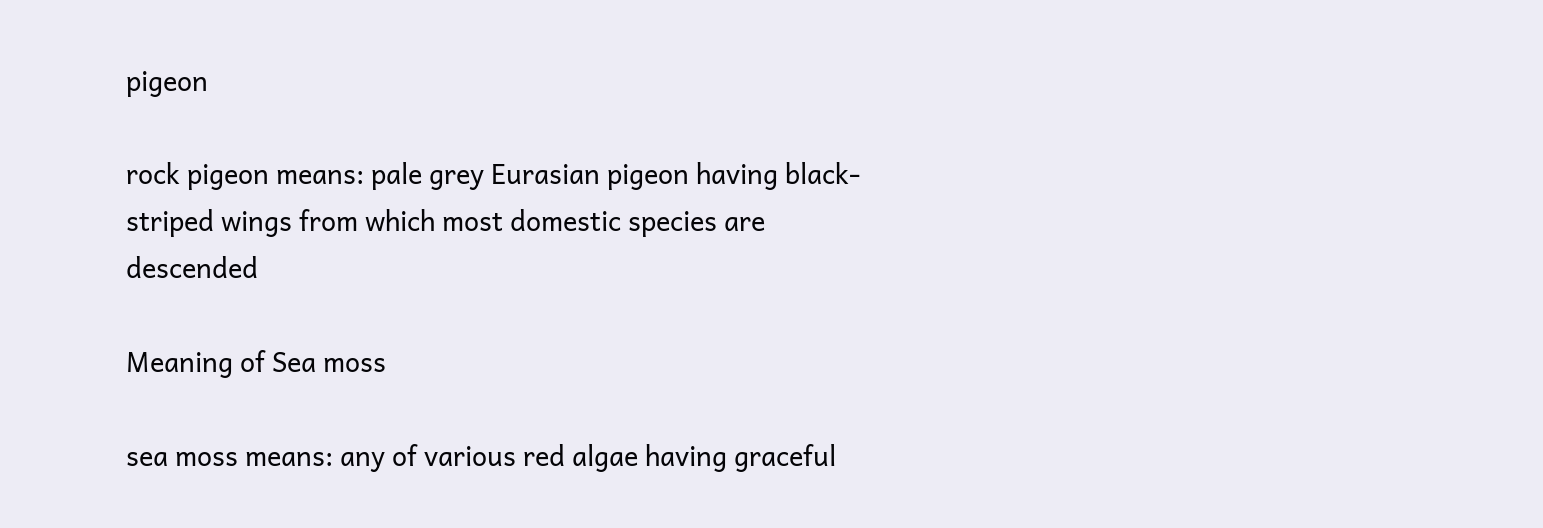pigeon

rock pigeon means: pale grey Eurasian pigeon having black-striped wings from which most domestic species are descended

Meaning of Sea moss

sea moss means: any of various red algae having graceful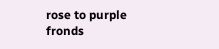rose to purple fronds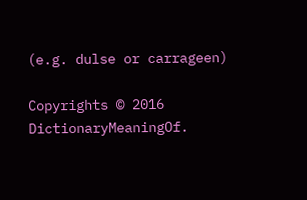(e.g. dulse or carrageen)

Copyrights © 2016 DictionaryMeaningOf.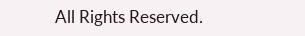All Rights Reserved.